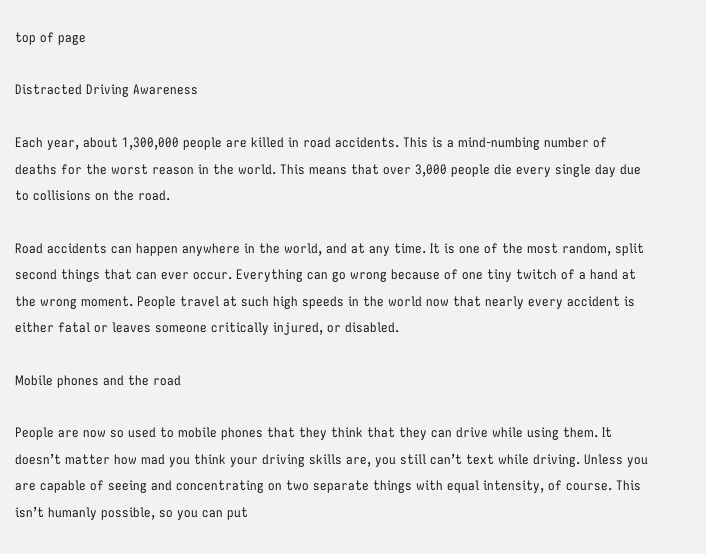top of page

Distracted Driving Awareness

Each year, about 1,300,000 people are killed in road accidents. This is a mind-numbing number of deaths for the worst reason in the world. This means that over 3,000 people die every single day due to collisions on the road.

Road accidents can happen anywhere in the world, and at any time. It is one of the most random, split second things that can ever occur. Everything can go wrong because of one tiny twitch of a hand at the wrong moment. People travel at such high speeds in the world now that nearly every accident is either fatal or leaves someone critically injured, or disabled.

Mobile phones and the road

People are now so used to mobile phones that they think that they can drive while using them. It doesn’t matter how mad you think your driving skills are, you still can’t text while driving. Unless you are capable of seeing and concentrating on two separate things with equal intensity, of course. This isn’t humanly possible, so you can put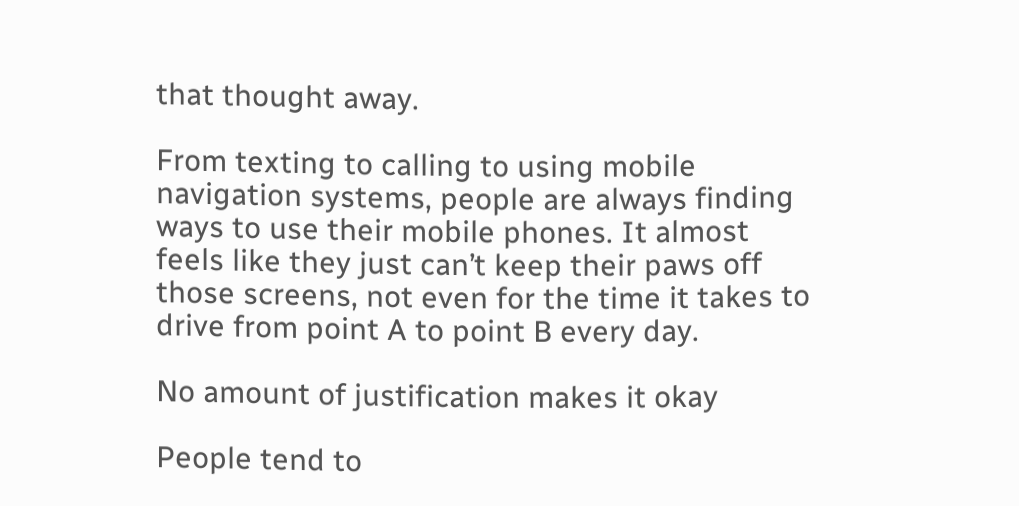that thought away.

From texting to calling to using mobile navigation systems, people are always finding ways to use their mobile phones. It almost feels like they just can’t keep their paws off those screens, not even for the time it takes to drive from point A to point B every day.

No amount of justification makes it okay

People tend to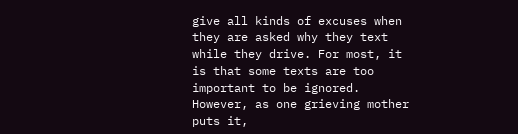give all kinds of excuses when they are asked why they text while they drive. For most, it is that some texts are too important to be ignored. However, as one grieving mother puts it,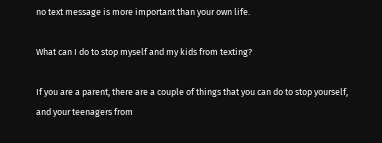no text message is more important than your own life.

What can I do to stop myself and my kids from texting?

If you are a parent, there are a couple of things that you can do to stop yourself, and your teenagers from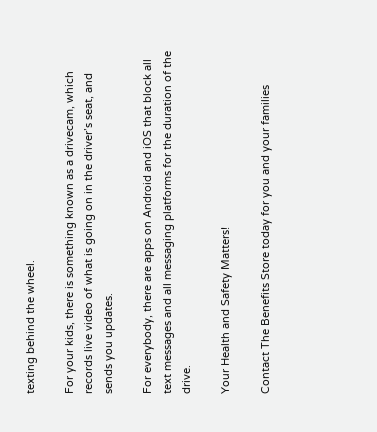texting behind the wheel.

For your kids, there is something known as a drivecam, which records live video of what is going on in the driver’s seat, and sends you updates.

For everybody, there are apps on Android and iOS that block all text messages and all messaging platforms for the duration of the drive.

Your Health and Safety Matters!

Contact The Benefits Store today for you and your families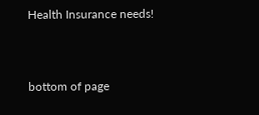Health Insurance needs!


bottom of page